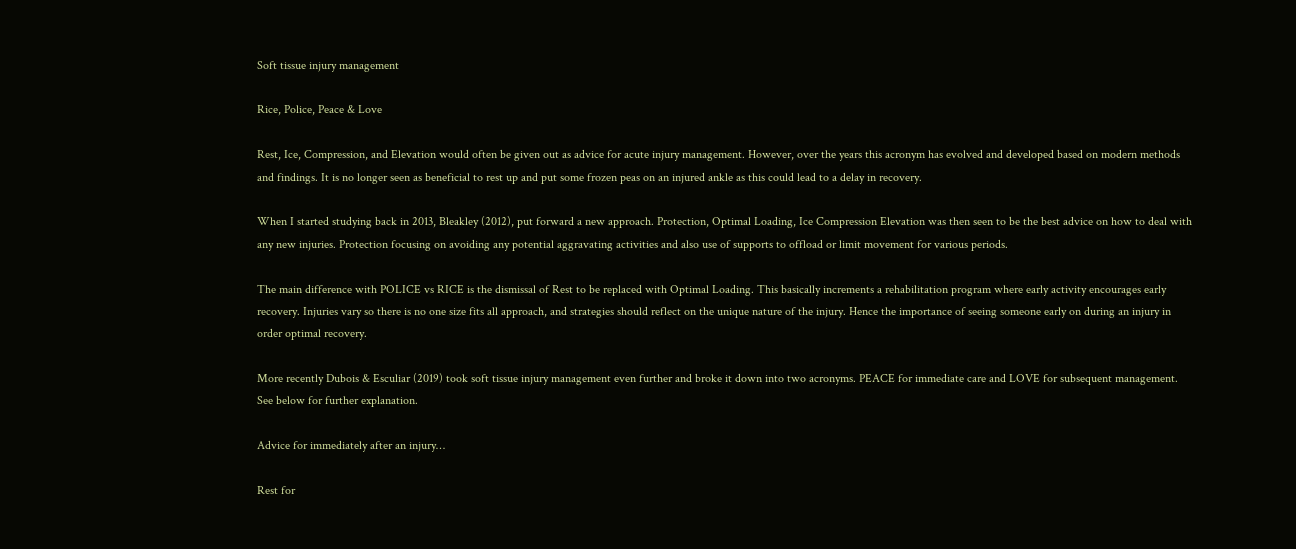Soft tissue injury management

Rice, Police, Peace & Love

Rest, Ice, Compression, and Elevation would often be given out as advice for acute injury management. However, over the years this acronym has evolved and developed based on modern methods and findings. It is no longer seen as beneficial to rest up and put some frozen peas on an injured ankle as this could lead to a delay in recovery.

When I started studying back in 2013, Bleakley (2012), put forward a new approach. Protection, Optimal Loading, Ice Compression Elevation was then seen to be the best advice on how to deal with any new injuries. Protection focusing on avoiding any potential aggravating activities and also use of supports to offload or limit movement for various periods.

The main difference with POLICE vs RICE is the dismissal of Rest to be replaced with Optimal Loading. This basically increments a rehabilitation program where early activity encourages early recovery. Injuries vary so there is no one size fits all approach, and strategies should reflect on the unique nature of the injury. Hence the importance of seeing someone early on during an injury in order optimal recovery.

More recently Dubois & Esculiar (2019) took soft tissue injury management even further and broke it down into two acronyms. PEACE for immediate care and LOVE for subsequent management. See below for further explanation.

Advice for immediately after an injury…

Rest for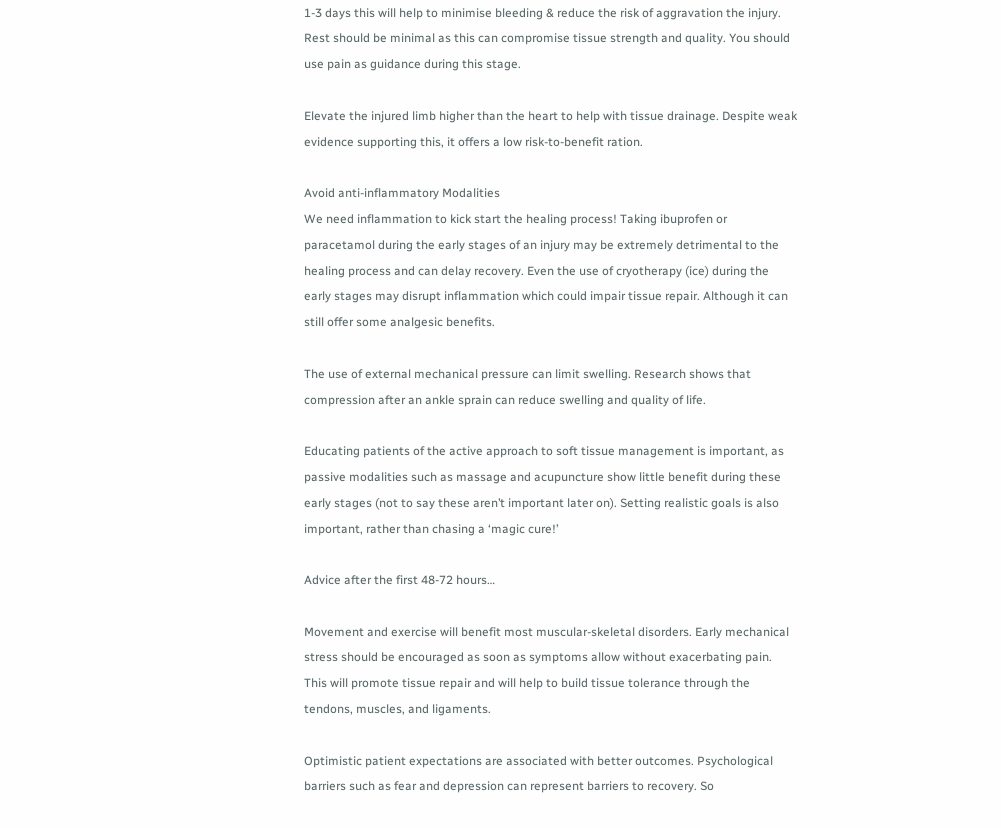1-3 days this will help to minimise bleeding & reduce the risk of aggravation the injury. Rest should be minimal as this can compromise tissue strength and quality. You should use pain as guidance during this stage.

Elevate the injured limb higher than the heart to help with tissue drainage. Despite weak evidence supporting this, it offers a low risk-to-benefit ration.

Avoid anti-inflammatory Modalities
We need inflammation to kick start the healing process! Taking ibuprofen or paracetamol during the early stages of an injury may be extremely detrimental to the healing process and can delay recovery. Even the use of cryotherapy (ice) during the early stages may disrupt inflammation which could impair tissue repair. Although it can still offer some analgesic benefits.

The use of external mechanical pressure can limit swelling. Research shows that compression after an ankle sprain can reduce swelling and quality of life.

Educating patients of the active approach to soft tissue management is important, as passive modalities such as massage and acupuncture show little benefit during these early stages (not to say these aren’t important later on). Setting realistic goals is also important, rather than chasing a ‘magic cure!’

Advice after the first 48-72 hours…

Movement and exercise will benefit most muscular-skeletal disorders. Early mechanical stress should be encouraged as soon as symptoms allow without exacerbating pain. This will promote tissue repair and will help to build tissue tolerance through the tendons, muscles, and ligaments.

Optimistic patient expectations are associated with better outcomes. Psychological barriers such as fear and depression can represent barriers to recovery. So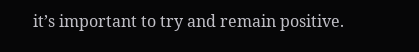it’s important to try and remain positive.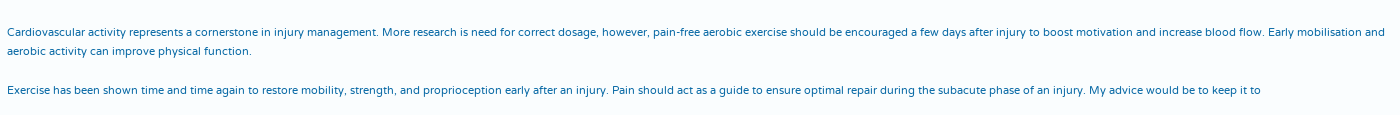Cardiovascular activity represents a cornerstone in injury management. More research is need for correct dosage, however, pain-free aerobic exercise should be encouraged a few days after injury to boost motivation and increase blood flow. Early mobilisation and aerobic activity can improve physical function.

Exercise has been shown time and time again to restore mobility, strength, and proprioception early after an injury. Pain should act as a guide to ensure optimal repair during the subacute phase of an injury. My advice would be to keep it to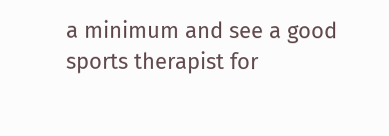a minimum and see a good sports therapist for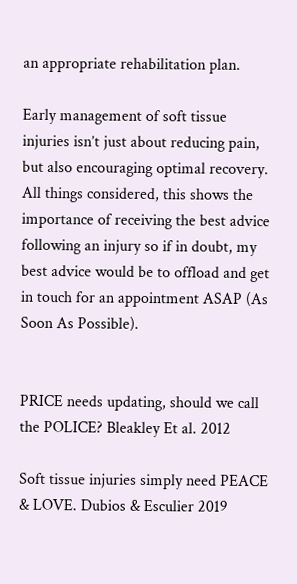an appropriate rehabilitation plan.

Early management of soft tissue injuries isn’t just about reducing pain, but also encouraging optimal recovery. All things considered, this shows the importance of receiving the best advice following an injury so if in doubt, my best advice would be to offload and get in touch for an appointment ASAP (As Soon As Possible).


PRICE needs updating, should we call the POLICE? Bleakley Et al. 2012

Soft tissue injuries simply need PEACE & LOVE. Dubios & Esculier 2019